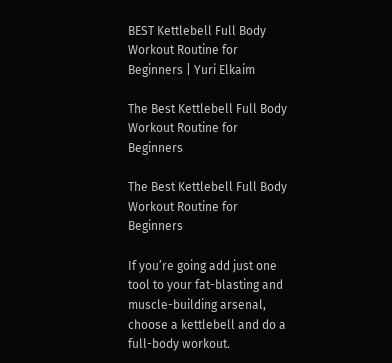BEST Kettlebell Full Body Workout Routine for Beginners | Yuri Elkaim

The Best Kettlebell Full Body Workout Routine for Beginners

The Best Kettlebell Full Body Workout Routine for Beginners

If you’re going add just one tool to your fat-blasting and muscle-building arsenal, choose a kettlebell and do a full-body workout.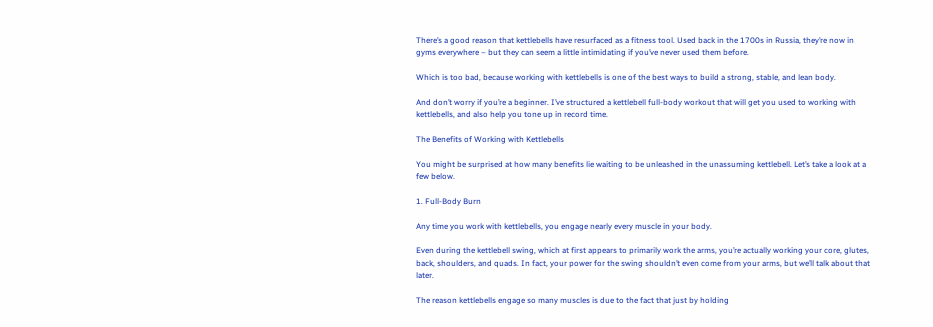There’s a good reason that kettlebells have resurfaced as a fitness tool. Used back in the 1700s in Russia, they’re now in gyms everywhere – but they can seem a little intimidating if you’ve never used them before.

Which is too bad, because working with kettlebells is one of the best ways to build a strong, stable, and lean body.

And don’t worry if you’re a beginner. I’ve structured a kettlebell full-body workout that will get you used to working with kettlebells, and also help you tone up in record time.

The Benefits of Working with Kettlebells

You might be surprised at how many benefits lie waiting to be unleashed in the unassuming kettlebell. Let’s take a look at a few below.

1. Full-Body Burn

Any time you work with kettlebells, you engage nearly every muscle in your body.

Even during the kettlebell swing, which at first appears to primarily work the arms, you’re actually working your core, glutes, back, shoulders, and quads. In fact, your power for the swing shouldn’t even come from your arms, but we’ll talk about that later.

The reason kettlebells engage so many muscles is due to the fact that just by holding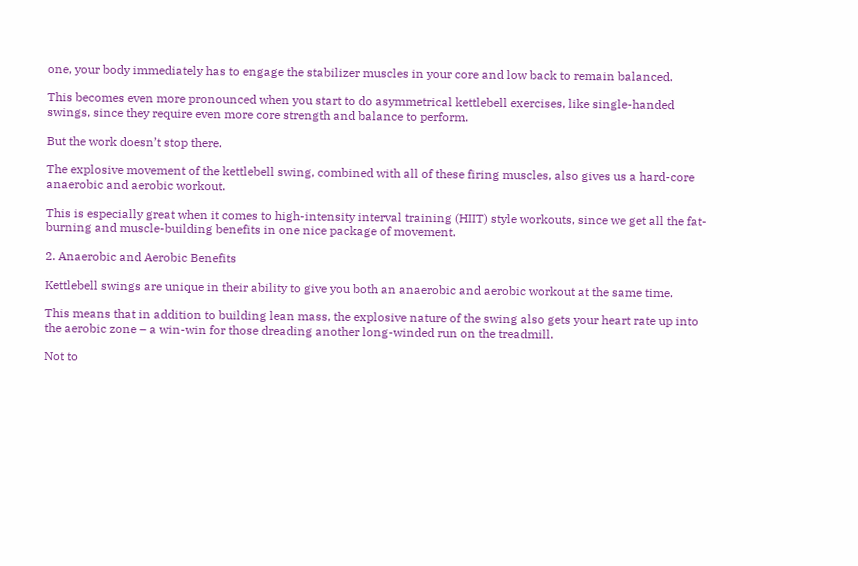one, your body immediately has to engage the stabilizer muscles in your core and low back to remain balanced.

This becomes even more pronounced when you start to do asymmetrical kettlebell exercises, like single-handed swings, since they require even more core strength and balance to perform.

But the work doesn’t stop there.

The explosive movement of the kettlebell swing, combined with all of these firing muscles, also gives us a hard-core anaerobic and aerobic workout.

This is especially great when it comes to high-intensity interval training (HIIT) style workouts, since we get all the fat-burning and muscle-building benefits in one nice package of movement.

2. Anaerobic and Aerobic Benefits

Kettlebell swings are unique in their ability to give you both an anaerobic and aerobic workout at the same time.

This means that in addition to building lean mass, the explosive nature of the swing also gets your heart rate up into the aerobic zone – a win-win for those dreading another long-winded run on the treadmill.

Not to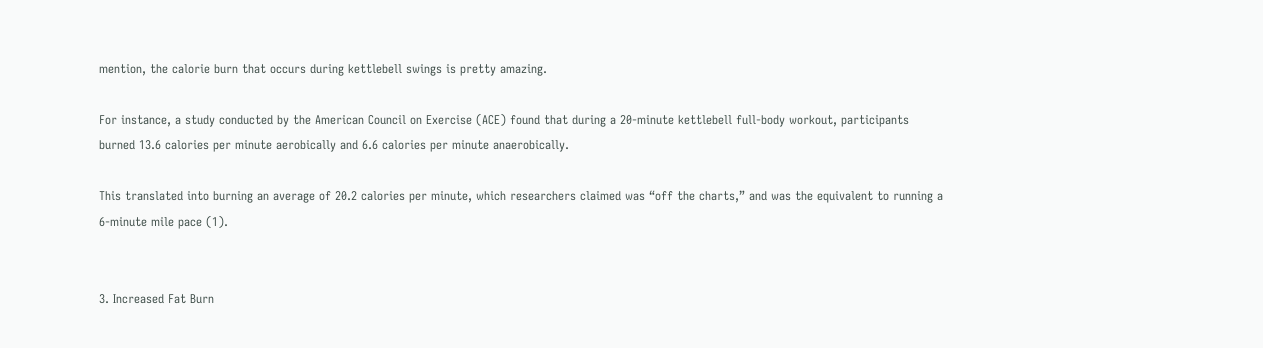mention, the calorie burn that occurs during kettlebell swings is pretty amazing.

For instance, a study conducted by the American Council on Exercise (ACE) found that during a 20-minute kettlebell full-body workout, participants burned 13.6 calories per minute aerobically and 6.6 calories per minute anaerobically.

This translated into burning an average of 20.2 calories per minute, which researchers claimed was “off the charts,” and was the equivalent to running a 6-minute mile pace (1).


3. Increased Fat Burn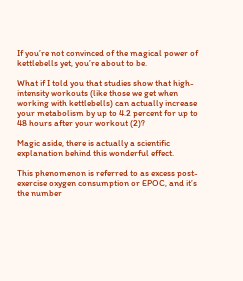If you’re not convinced of the magical power of kettlebells yet, you’re about to be.

What if I told you that studies show that high-intensity workouts (like those we get when working with kettlebells) can actually increase your metabolism by up to 4.2 percent for up to 48 hours after your workout (2)?

Magic aside, there is actually a scientific explanation behind this wonderful effect.

This phenomenon is referred to as excess post-exercise oxygen consumption or EPOC, and it’s the number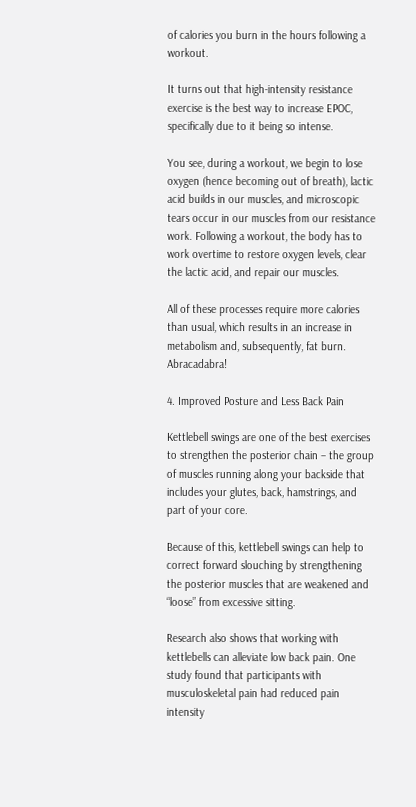of calories you burn in the hours following a workout.

It turns out that high-intensity resistance exercise is the best way to increase EPOC, specifically due to it being so intense.

You see, during a workout, we begin to lose oxygen (hence becoming out of breath), lactic acid builds in our muscles, and microscopic tears occur in our muscles from our resistance work. Following a workout, the body has to work overtime to restore oxygen levels, clear the lactic acid, and repair our muscles.

All of these processes require more calories than usual, which results in an increase in metabolism and, subsequently, fat burn. Abracadabra!

4. Improved Posture and Less Back Pain

Kettlebell swings are one of the best exercises to strengthen the posterior chain – the group of muscles running along your backside that includes your glutes, back, hamstrings, and part of your core.

Because of this, kettlebell swings can help to correct forward slouching by strengthening the posterior muscles that are weakened and “loose” from excessive sitting.

Research also shows that working with kettlebells can alleviate low back pain. One study found that participants with musculoskeletal pain had reduced pain intensity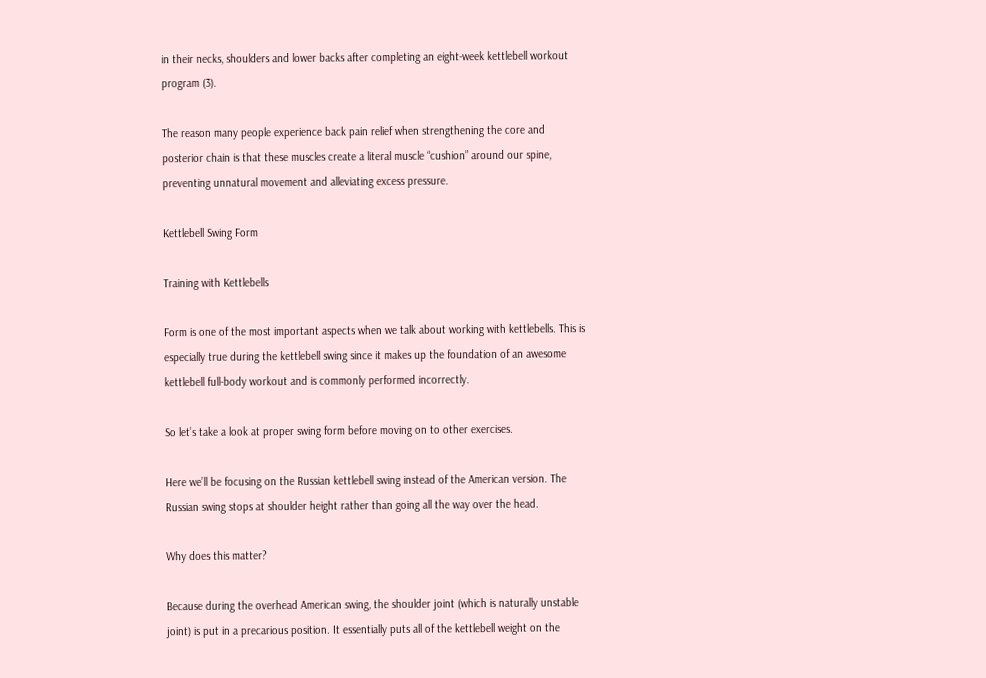in their necks, shoulders and lower backs after completing an eight-week kettlebell workout program (3).

The reason many people experience back pain relief when strengthening the core and posterior chain is that these muscles create a literal muscle “cushion” around our spine, preventing unnatural movement and alleviating excess pressure.

Kettlebell Swing Form

Training with Kettlebells

Form is one of the most important aspects when we talk about working with kettlebells. This is especially true during the kettlebell swing since it makes up the foundation of an awesome kettlebell full-body workout and is commonly performed incorrectly.

So let’s take a look at proper swing form before moving on to other exercises.

Here we’ll be focusing on the Russian kettlebell swing instead of the American version. The Russian swing stops at shoulder height rather than going all the way over the head.

Why does this matter?

Because during the overhead American swing, the shoulder joint (which is naturally unstable joint) is put in a precarious position. It essentially puts all of the kettlebell weight on the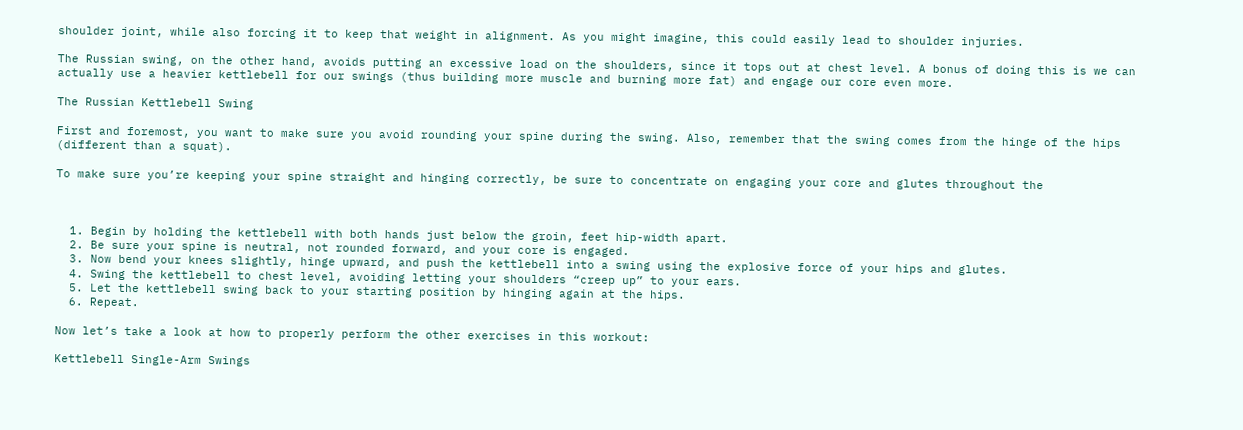shoulder joint, while also forcing it to keep that weight in alignment. As you might imagine, this could easily lead to shoulder injuries.

The Russian swing, on the other hand, avoids putting an excessive load on the shoulders, since it tops out at chest level. A bonus of doing this is we can actually use a heavier kettlebell for our swings (thus building more muscle and burning more fat) and engage our core even more.

The Russian Kettlebell Swing

First and foremost, you want to make sure you avoid rounding your spine during the swing. Also, remember that the swing comes from the hinge of the hips (different than a squat).

To make sure you’re keeping your spine straight and hinging correctly, be sure to concentrate on engaging your core and glutes throughout the



  1. Begin by holding the kettlebell with both hands just below the groin, feet hip-width apart.
  2. Be sure your spine is neutral, not rounded forward, and your core is engaged.
  3. Now bend your knees slightly, hinge upward, and push the kettlebell into a swing using the explosive force of your hips and glutes.
  4. Swing the kettlebell to chest level, avoiding letting your shoulders “creep up” to your ears.
  5. Let the kettlebell swing back to your starting position by hinging again at the hips.
  6. Repeat.

Now let’s take a look at how to properly perform the other exercises in this workout:

Kettlebell Single-Arm Swings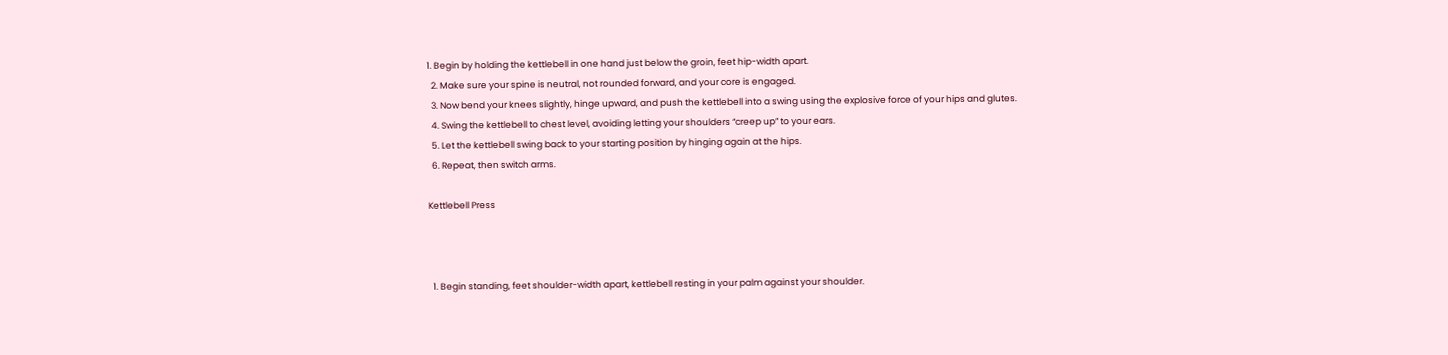1. Begin by holding the kettlebell in one hand just below the groin, feet hip-width apart.
  2. Make sure your spine is neutral, not rounded forward, and your core is engaged.
  3. Now bend your knees slightly, hinge upward, and push the kettlebell into a swing using the explosive force of your hips and glutes.
  4. Swing the kettlebell to chest level, avoiding letting your shoulders “creep up” to your ears.
  5. Let the kettlebell swing back to your starting position by hinging again at the hips.
  6. Repeat, then switch arms.

Kettlebell Press



  1. Begin standing, feet shoulder-width apart, kettlebell resting in your palm against your shoulder.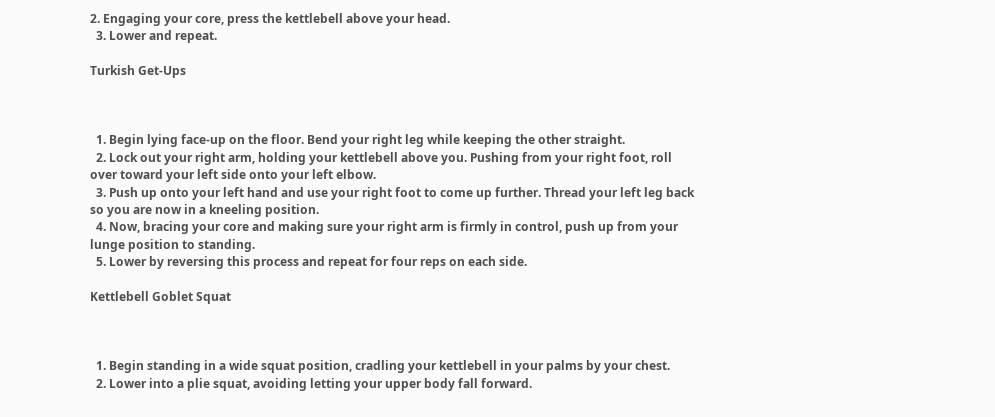2. Engaging your core, press the kettlebell above your head.
  3. Lower and repeat.

Turkish Get-Ups



  1. Begin lying face-up on the floor. Bend your right leg while keeping the other straight.
  2. Lock out your right arm, holding your kettlebell above you. Pushing from your right foot, roll over toward your left side onto your left elbow.
  3. Push up onto your left hand and use your right foot to come up further. Thread your left leg back so you are now in a kneeling position.
  4. Now, bracing your core and making sure your right arm is firmly in control, push up from your lunge position to standing.
  5. Lower by reversing this process and repeat for four reps on each side.

Kettlebell Goblet Squat



  1. Begin standing in a wide squat position, cradling your kettlebell in your palms by your chest.
  2. Lower into a plie squat, avoiding letting your upper body fall forward.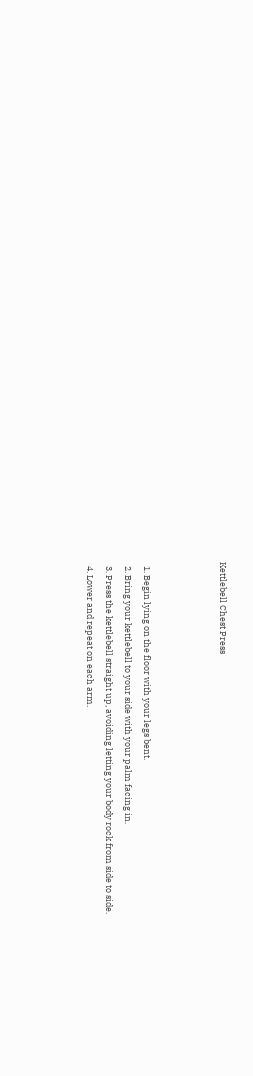Kettlebell Chest Press



  1. Begin lying on the floor with your legs bent.
  2. Bring your kettlebell to your side with your palm facing in.
  3. Press the kettlebell straight up, avoiding letting your body rock from side to side.
  4. Lower and repeat on each arm.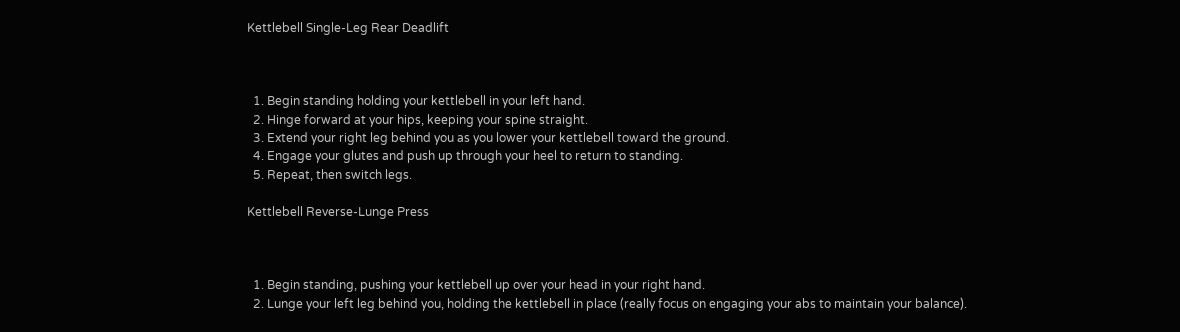Kettlebell Single-Leg Rear Deadlift



  1. Begin standing holding your kettlebell in your left hand.
  2. Hinge forward at your hips, keeping your spine straight.
  3. Extend your right leg behind you as you lower your kettlebell toward the ground.
  4. Engage your glutes and push up through your heel to return to standing.
  5. Repeat, then switch legs.

Kettlebell Reverse-Lunge Press



  1. Begin standing, pushing your kettlebell up over your head in your right hand.
  2. Lunge your left leg behind you, holding the kettlebell in place (really focus on engaging your abs to maintain your balance).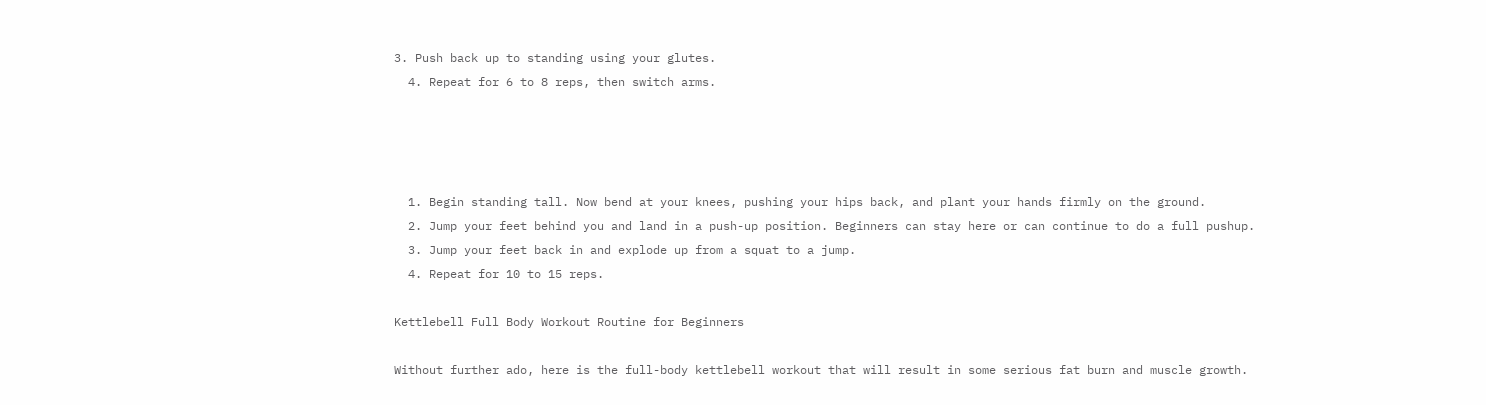3. Push back up to standing using your glutes.
  4. Repeat for 6 to 8 reps, then switch arms.




  1. Begin standing tall. Now bend at your knees, pushing your hips back, and plant your hands firmly on the ground.
  2. Jump your feet behind you and land in a push-up position. Beginners can stay here or can continue to do a full pushup.
  3. Jump your feet back in and explode up from a squat to a jump.
  4. Repeat for 10 to 15 reps.

Kettlebell Full Body Workout Routine for Beginners

Without further ado, here is the full-body kettlebell workout that will result in some serious fat burn and muscle growth.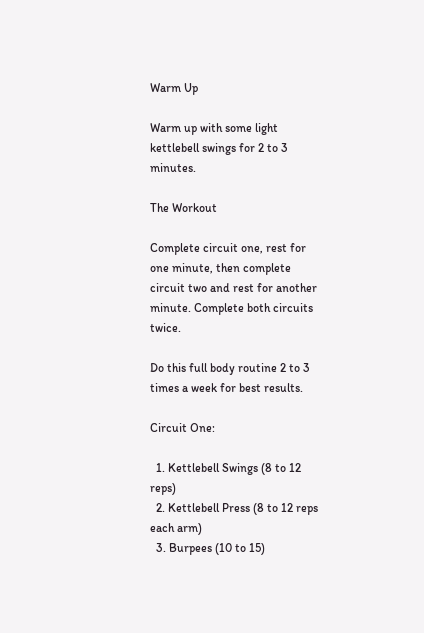Warm Up

Warm up with some light kettlebell swings for 2 to 3 minutes.

The Workout

Complete circuit one, rest for one minute, then complete circuit two and rest for another minute. Complete both circuits twice.

Do this full body routine 2 to 3 times a week for best results.

Circuit One:

  1. Kettlebell Swings (8 to 12 reps)
  2. Kettlebell Press (8 to 12 reps each arm)
  3. Burpees (10 to 15)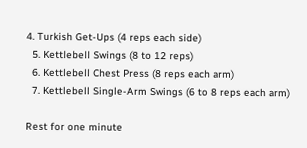4. Turkish Get-Ups (4 reps each side)
  5. Kettlebell Swings (8 to 12 reps)
  6. Kettlebell Chest Press (8 reps each arm)
  7. Kettlebell Single-Arm Swings (6 to 8 reps each arm)

Rest for one minute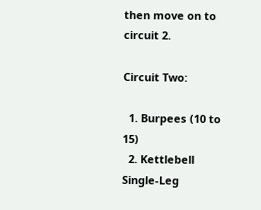then move on to circuit 2.

Circuit Two:

  1. Burpees (10 to 15)
  2. Kettlebell Single-Leg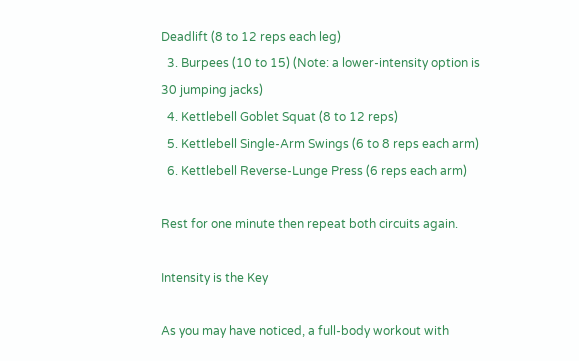Deadlift (8 to 12 reps each leg)
  3. Burpees (10 to 15) (Note: a lower-intensity option is 30 jumping jacks)
  4. Kettlebell Goblet Squat (8 to 12 reps)
  5. Kettlebell Single-Arm Swings (6 to 8 reps each arm)
  6. Kettlebell Reverse-Lunge Press (6 reps each arm)

Rest for one minute then repeat both circuits again.

Intensity is the Key

As you may have noticed, a full-body workout with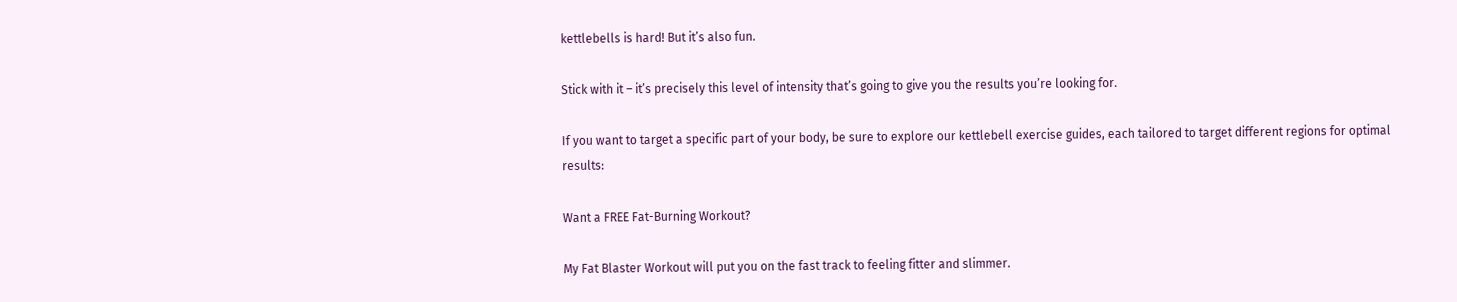kettlebells is hard! But it’s also fun.

Stick with it – it’s precisely this level of intensity that’s going to give you the results you’re looking for.

If you want to target a specific part of your body, be sure to explore our kettlebell exercise guides, each tailored to target different regions for optimal results:

Want a FREE Fat-Burning Workout?

My Fat Blaster Workout will put you on the fast track to feeling fitter and slimmer.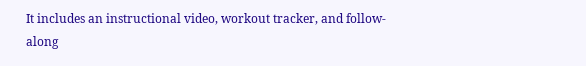It includes an instructional video, workout tracker, and follow-along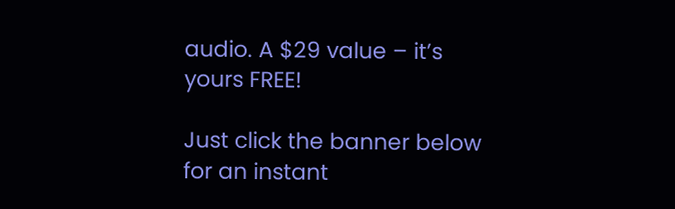audio. A $29 value – it’s yours FREE!

Just click the banner below for an instant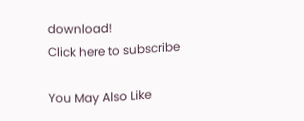download!
Click here to subscribe

You May Also Like